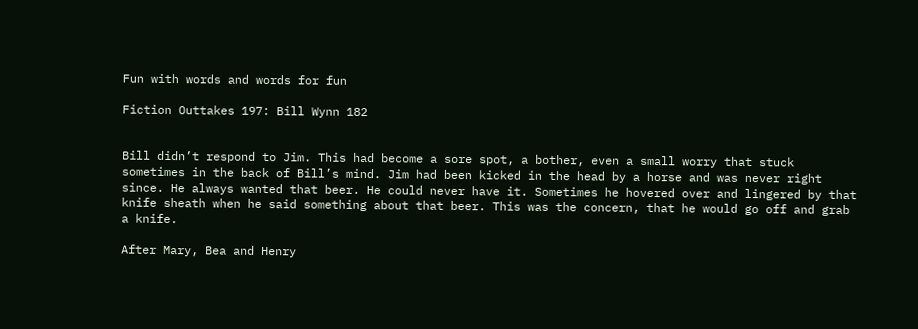Fun with words and words for fun

Fiction Outtakes 197: Bill Wynn 182


Bill didn’t respond to Jim. This had become a sore spot, a bother, even a small worry that stuck sometimes in the back of Bill’s mind. Jim had been kicked in the head by a horse and was never right since. He always wanted that beer. He could never have it. Sometimes he hovered over and lingered by that knife sheath when he said something about that beer. This was the concern, that he would go off and grab a knife.

After Mary, Bea and Henry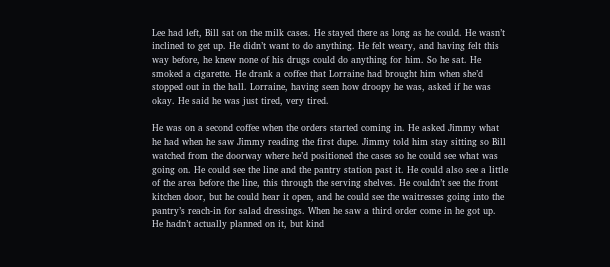Lee had left, Bill sat on the milk cases. He stayed there as long as he could. He wasn’t inclined to get up. He didn’t want to do anything. He felt weary, and having felt this way before, he knew none of his drugs could do anything for him. So he sat. He smoked a cigarette. He drank a coffee that Lorraine had brought him when she’d stopped out in the hall. Lorraine, having seen how droopy he was, asked if he was okay. He said he was just tired, very tired.

He was on a second coffee when the orders started coming in. He asked Jimmy what he had when he saw Jimmy reading the first dupe. Jimmy told him stay sitting so Bill watched from the doorway where he’d positioned the cases so he could see what was going on. He could see the line and the pantry station past it. He could also see a little of the area before the line, this through the serving shelves. He couldn’t see the front kitchen door, but he could hear it open, and he could see the waitresses going into the pantry’s reach-in for salad dressings. When he saw a third order come in he got up. He hadn’t actually planned on it, but kind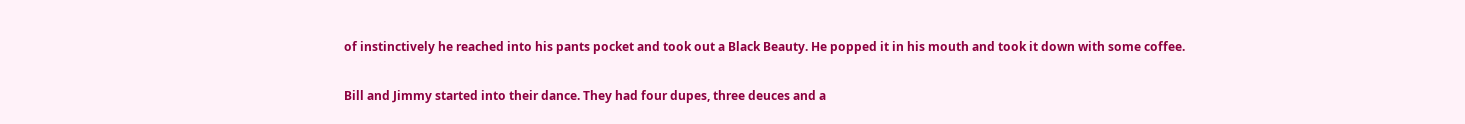of instinctively he reached into his pants pocket and took out a Black Beauty. He popped it in his mouth and took it down with some coffee.

Bill and Jimmy started into their dance. They had four dupes, three deuces and a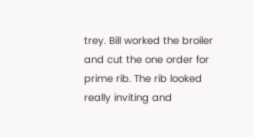trey. Bill worked the broiler and cut the one order for prime rib. The rib looked really inviting and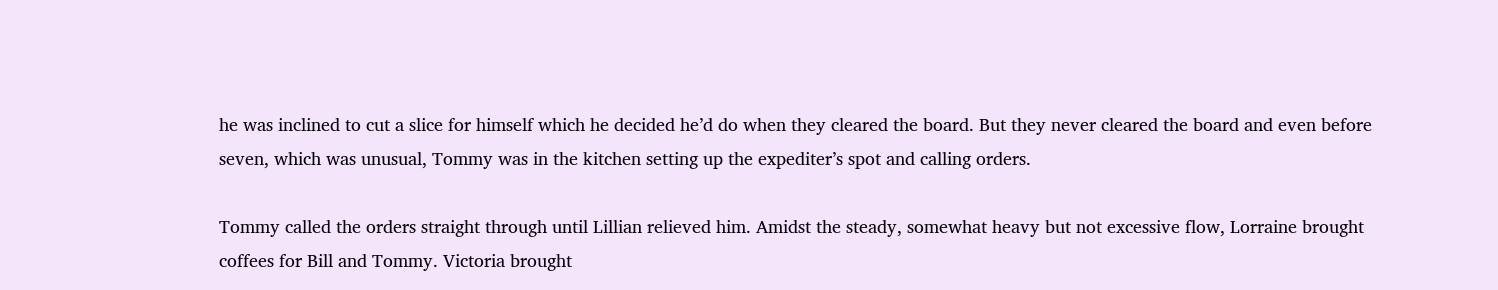he was inclined to cut a slice for himself which he decided he’d do when they cleared the board. But they never cleared the board and even before seven, which was unusual, Tommy was in the kitchen setting up the expediter’s spot and calling orders.

Tommy called the orders straight through until Lillian relieved him. Amidst the steady, somewhat heavy but not excessive flow, Lorraine brought coffees for Bill and Tommy. Victoria brought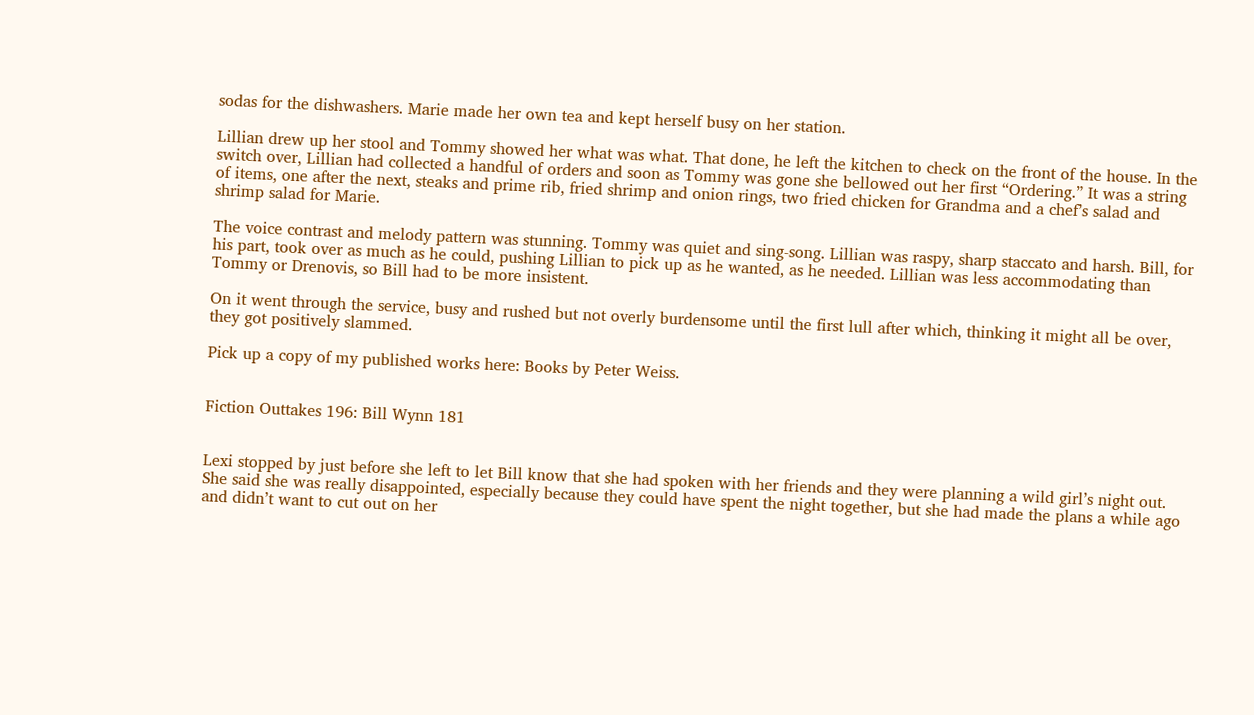sodas for the dishwashers. Marie made her own tea and kept herself busy on her station.

Lillian drew up her stool and Tommy showed her what was what. That done, he left the kitchen to check on the front of the house. In the switch over, Lillian had collected a handful of orders and soon as Tommy was gone she bellowed out her first “Ordering.” It was a string of items, one after the next, steaks and prime rib, fried shrimp and onion rings, two fried chicken for Grandma and a chef’s salad and shrimp salad for Marie.

The voice contrast and melody pattern was stunning. Tommy was quiet and sing-song. Lillian was raspy, sharp staccato and harsh. Bill, for his part, took over as much as he could, pushing Lillian to pick up as he wanted, as he needed. Lillian was less accommodating than Tommy or Drenovis, so Bill had to be more insistent.

On it went through the service, busy and rushed but not overly burdensome until the first lull after which, thinking it might all be over, they got positively slammed.

Pick up a copy of my published works here: Books by Peter Weiss.


Fiction Outtakes 196: Bill Wynn 181


Lexi stopped by just before she left to let Bill know that she had spoken with her friends and they were planning a wild girl’s night out. She said she was really disappointed, especially because they could have spent the night together, but she had made the plans a while ago and didn’t want to cut out on her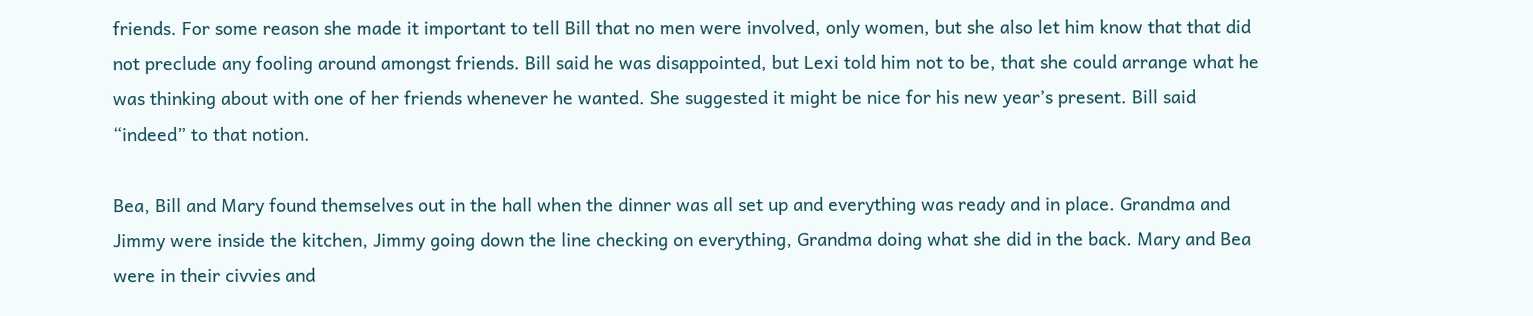friends. For some reason she made it important to tell Bill that no men were involved, only women, but she also let him know that that did not preclude any fooling around amongst friends. Bill said he was disappointed, but Lexi told him not to be, that she could arrange what he was thinking about with one of her friends whenever he wanted. She suggested it might be nice for his new year’s present. Bill said “indeed” to that notion.

Bea, Bill and Mary found themselves out in the hall when the dinner was all set up and everything was ready and in place. Grandma and Jimmy were inside the kitchen, Jimmy going down the line checking on everything, Grandma doing what she did in the back. Mary and Bea were in their civvies and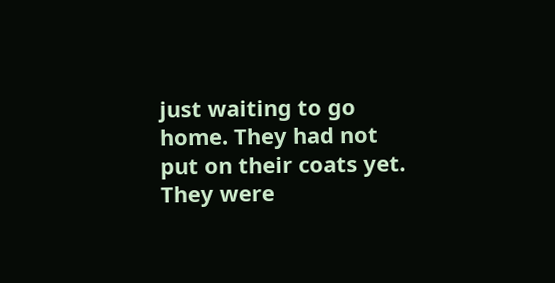just waiting to go home. They had not put on their coats yet. They were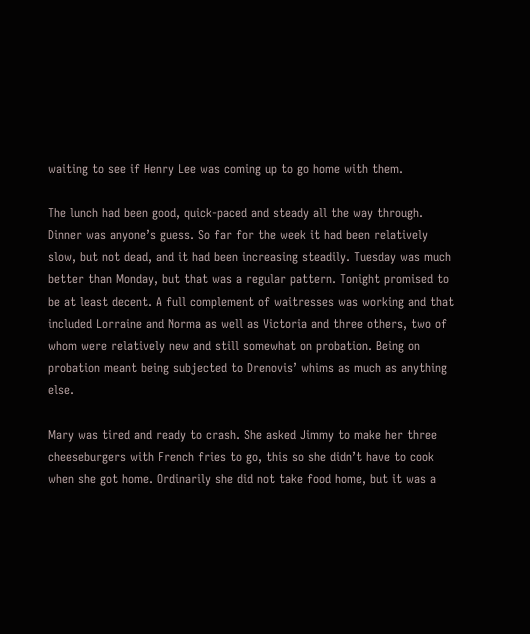waiting to see if Henry Lee was coming up to go home with them.

The lunch had been good, quick-paced and steady all the way through. Dinner was anyone’s guess. So far for the week it had been relatively slow, but not dead, and it had been increasing steadily. Tuesday was much better than Monday, but that was a regular pattern. Tonight promised to be at least decent. A full complement of waitresses was working and that included Lorraine and Norma as well as Victoria and three others, two of whom were relatively new and still somewhat on probation. Being on probation meant being subjected to Drenovis’ whims as much as anything else.

Mary was tired and ready to crash. She asked Jimmy to make her three cheeseburgers with French fries to go, this so she didn’t have to cook when she got home. Ordinarily she did not take food home, but it was a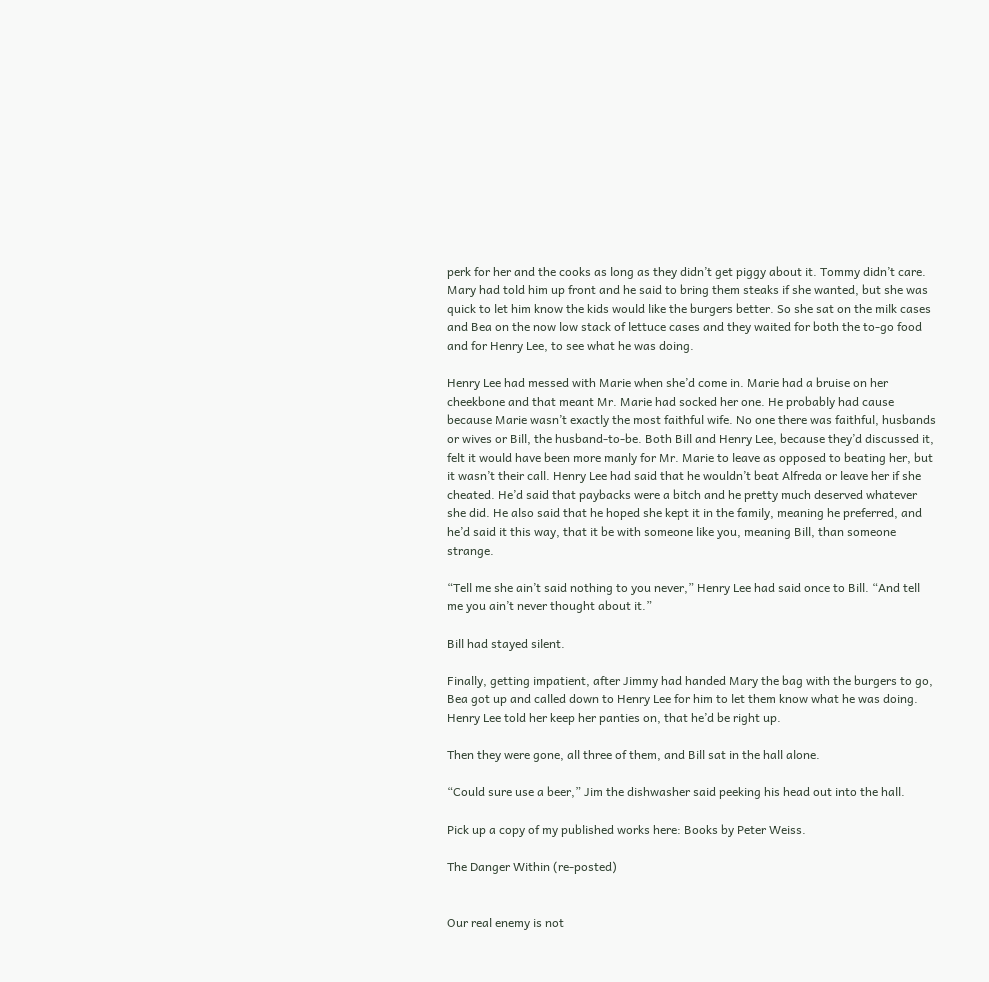perk for her and the cooks as long as they didn’t get piggy about it. Tommy didn’t care. Mary had told him up front and he said to bring them steaks if she wanted, but she was quick to let him know the kids would like the burgers better. So she sat on the milk cases and Bea on the now low stack of lettuce cases and they waited for both the to-go food and for Henry Lee, to see what he was doing.

Henry Lee had messed with Marie when she’d come in. Marie had a bruise on her cheekbone and that meant Mr. Marie had socked her one. He probably had cause because Marie wasn’t exactly the most faithful wife. No one there was faithful, husbands or wives or Bill, the husband-to-be. Both Bill and Henry Lee, because they’d discussed it, felt it would have been more manly for Mr. Marie to leave as opposed to beating her, but it wasn’t their call. Henry Lee had said that he wouldn’t beat Alfreda or leave her if she cheated. He’d said that paybacks were a bitch and he pretty much deserved whatever she did. He also said that he hoped she kept it in the family, meaning he preferred, and he’d said it this way, that it be with someone like you, meaning Bill, than someone strange.

“Tell me she ain’t said nothing to you never,” Henry Lee had said once to Bill. “And tell me you ain’t never thought about it.”

Bill had stayed silent.

Finally, getting impatient, after Jimmy had handed Mary the bag with the burgers to go, Bea got up and called down to Henry Lee for him to let them know what he was doing. Henry Lee told her keep her panties on, that he’d be right up.

Then they were gone, all three of them, and Bill sat in the hall alone.

“Could sure use a beer,” Jim the dishwasher said peeking his head out into the hall.

Pick up a copy of my published works here: Books by Peter Weiss.

The Danger Within (re-posted)


Our real enemy is not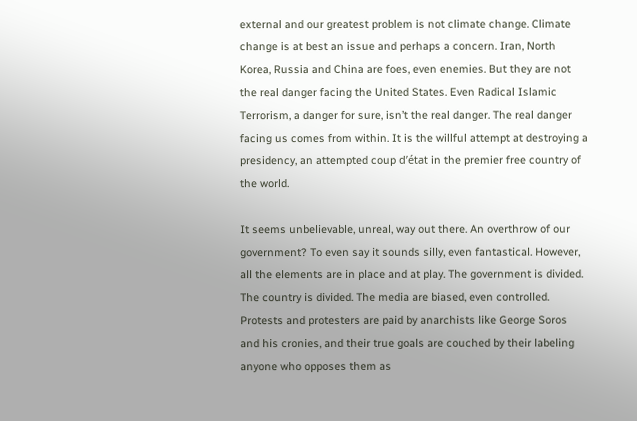external and our greatest problem is not climate change. Climate change is at best an issue and perhaps a concern. Iran, North Korea, Russia and China are foes, even enemies. But they are not the real danger facing the United States. Even Radical Islamic Terrorism, a danger for sure, isn’t the real danger. The real danger facing us comes from within. It is the willful attempt at destroying a presidency, an attempted coup d’état in the premier free country of the world.

It seems unbelievable, unreal, way out there. An overthrow of our government? To even say it sounds silly, even fantastical. However, all the elements are in place and at play. The government is divided. The country is divided. The media are biased, even controlled. Protests and protesters are paid by anarchists like George Soros and his cronies, and their true goals are couched by their labeling anyone who opposes them as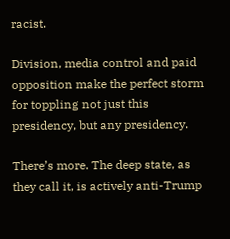racist.

Division, media control and paid opposition make the perfect storm for toppling not just this presidency, but any presidency.

There’s more. The deep state, as they call it, is actively anti-Trump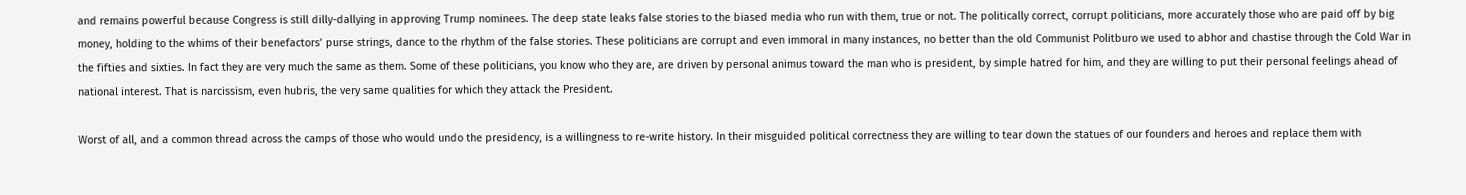and remains powerful because Congress is still dilly-dallying in approving Trump nominees. The deep state leaks false stories to the biased media who run with them, true or not. The politically correct, corrupt politicians, more accurately those who are paid off by big money, holding to the whims of their benefactors’ purse strings, dance to the rhythm of the false stories. These politicians are corrupt and even immoral in many instances, no better than the old Communist Politburo we used to abhor and chastise through the Cold War in the fifties and sixties. In fact they are very much the same as them. Some of these politicians, you know who they are, are driven by personal animus toward the man who is president, by simple hatred for him, and they are willing to put their personal feelings ahead of national interest. That is narcissism, even hubris, the very same qualities for which they attack the President.

Worst of all, and a common thread across the camps of those who would undo the presidency, is a willingness to re-write history. In their misguided political correctness they are willing to tear down the statues of our founders and heroes and replace them with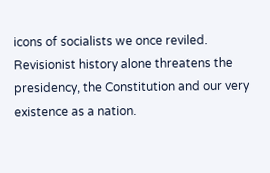icons of socialists we once reviled. Revisionist history alone threatens the presidency, the Constitution and our very existence as a nation.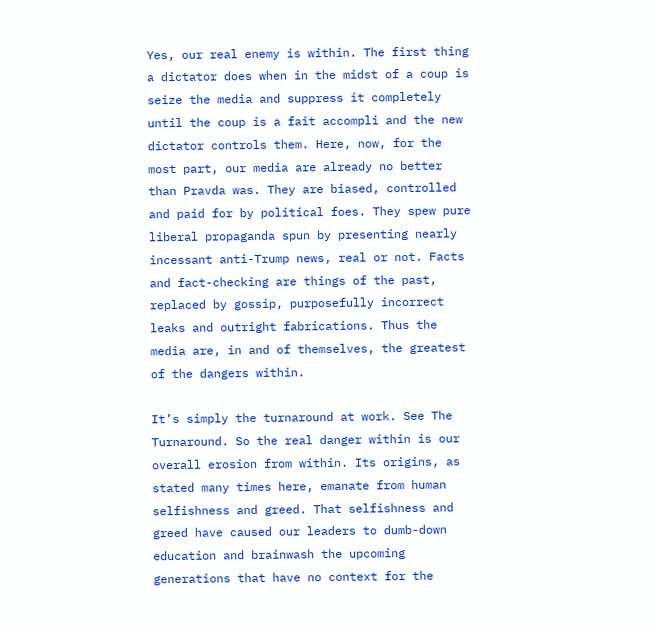Yes, our real enemy is within. The first thing a dictator does when in the midst of a coup is seize the media and suppress it completely until the coup is a fait accompli and the new dictator controls them. Here, now, for the most part, our media are already no better than Pravda was. They are biased, controlled and paid for by political foes. They spew pure liberal propaganda spun by presenting nearly incessant anti-Trump news, real or not. Facts and fact-checking are things of the past, replaced by gossip, purposefully incorrect leaks and outright fabrications. Thus the media are, in and of themselves, the greatest of the dangers within.

It’s simply the turnaround at work. See The Turnaround. So the real danger within is our overall erosion from within. Its origins, as stated many times here, emanate from human selfishness and greed. That selfishness and greed have caused our leaders to dumb-down education and brainwash the upcoming generations that have no context for the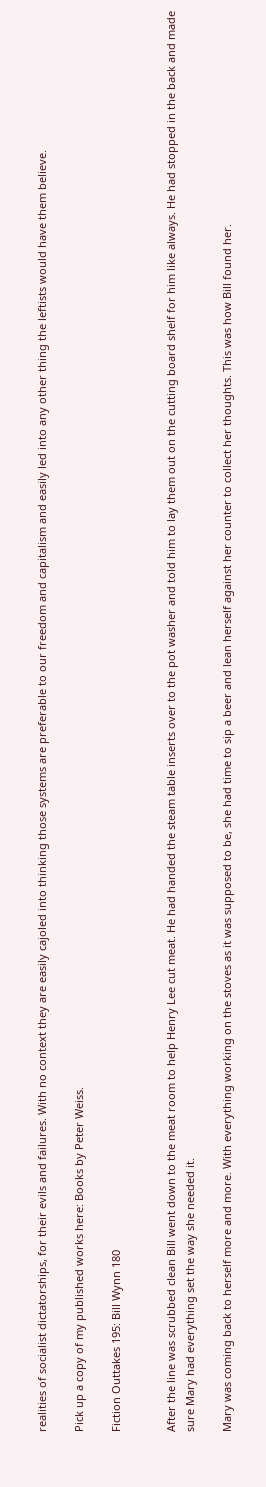realities of socialist dictatorships, for their evils and failures. With no context they are easily cajoled into thinking those systems are preferable to our freedom and capitalism and easily led into any other thing the leftists would have them believe.

Pick up a copy of my published works here: Books by Peter Weiss.

Fiction Outtakes 195: Bill Wynn 180


After the line was scrubbed clean Bill went down to the meat room to help Henry Lee cut meat. He had handed the steam table inserts over to the pot washer and told him to lay them out on the cutting board shelf for him like always. He had stopped in the back and made sure Mary had everything set the way she needed it.

Mary was coming back to herself more and more. With everything working on the stoves as it was supposed to be, she had time to sip a beer and lean herself against her counter to collect her thoughts. This was how Bill found her.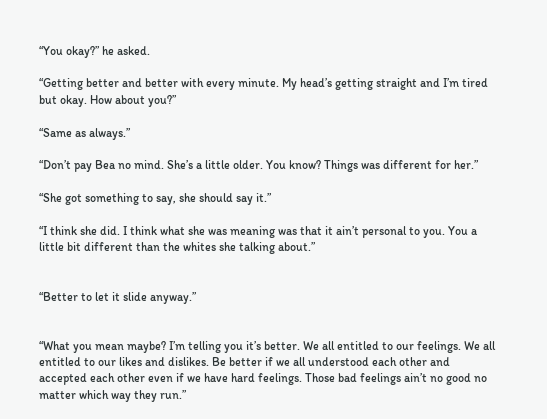“You okay?” he asked.

“Getting better and better with every minute. My head’s getting straight and I’m tired but okay. How about you?”

“Same as always.”

“Don’t pay Bea no mind. She’s a little older. You know? Things was different for her.”

“She got something to say, she should say it.”

“I think she did. I think what she was meaning was that it ain’t personal to you. You a little bit different than the whites she talking about.”


“Better to let it slide anyway.”


“What you mean maybe? I’m telling you it’s better. We all entitled to our feelings. We all entitled to our likes and dislikes. Be better if we all understood each other and accepted each other even if we have hard feelings. Those bad feelings ain’t no good no matter which way they run.”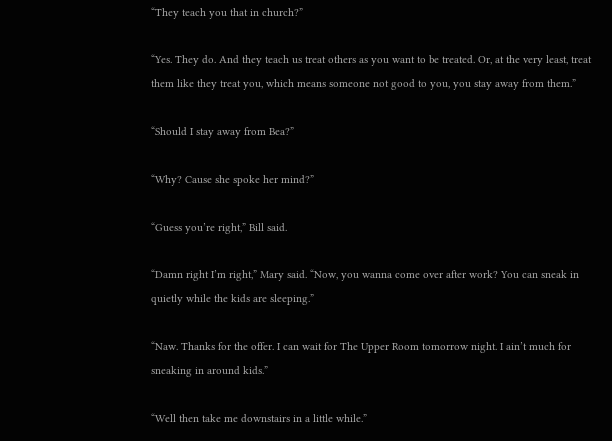“They teach you that in church?”

“Yes. They do. And they teach us treat others as you want to be treated. Or, at the very least, treat them like they treat you, which means someone not good to you, you stay away from them.”

“Should I stay away from Bea?”

“Why? Cause she spoke her mind?”

“Guess you’re right,” Bill said.

“Damn right I’m right,” Mary said. “Now, you wanna come over after work? You can sneak in quietly while the kids are sleeping.”

“Naw. Thanks for the offer. I can wait for The Upper Room tomorrow night. I ain’t much for sneaking in around kids.”

“Well then take me downstairs in a little while.”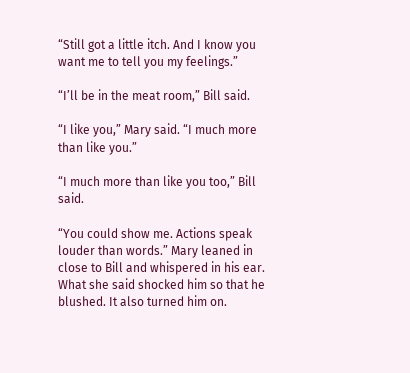“Still got a little itch. And I know you want me to tell you my feelings.”

“I’ll be in the meat room,” Bill said.

“I like you,” Mary said. “I much more than like you.”

“I much more than like you too,” Bill said.

“You could show me. Actions speak louder than words.” Mary leaned in close to Bill and whispered in his ear. What she said shocked him so that he blushed. It also turned him on.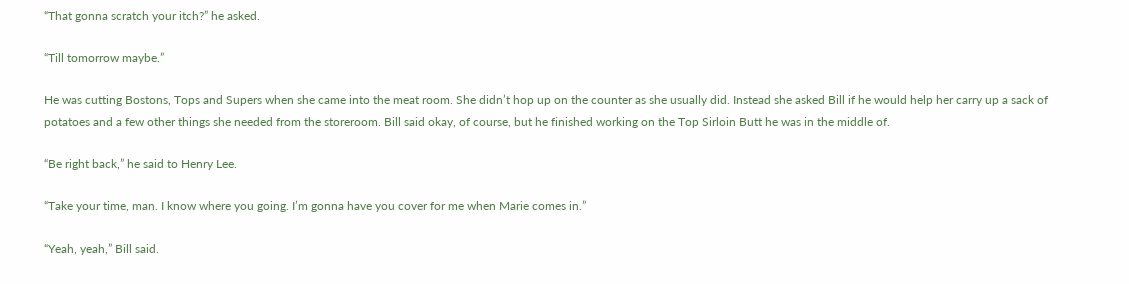“That gonna scratch your itch?” he asked.

“Till tomorrow maybe.”

He was cutting Bostons, Tops and Supers when she came into the meat room. She didn’t hop up on the counter as she usually did. Instead she asked Bill if he would help her carry up a sack of potatoes and a few other things she needed from the storeroom. Bill said okay, of course, but he finished working on the Top Sirloin Butt he was in the middle of.

“Be right back,” he said to Henry Lee.

“Take your time, man. I know where you going. I’m gonna have you cover for me when Marie comes in.”

“Yeah, yeah,” Bill said.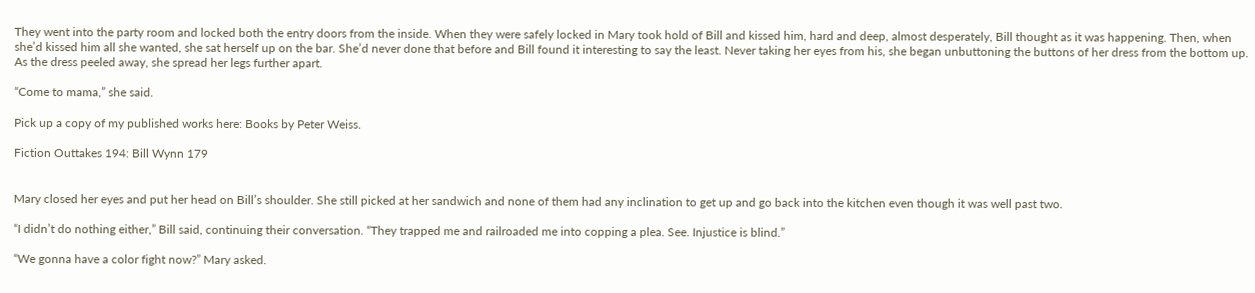They went into the party room and locked both the entry doors from the inside. When they were safely locked in Mary took hold of Bill and kissed him, hard and deep, almost desperately, Bill thought as it was happening. Then, when she’d kissed him all she wanted, she sat herself up on the bar. She’d never done that before and Bill found it interesting to say the least. Never taking her eyes from his, she began unbuttoning the buttons of her dress from the bottom up. As the dress peeled away, she spread her legs further apart.

“Come to mama,” she said.

Pick up a copy of my published works here: Books by Peter Weiss.

Fiction Outtakes 194: Bill Wynn 179


Mary closed her eyes and put her head on Bill’s shoulder. She still picked at her sandwich and none of them had any inclination to get up and go back into the kitchen even though it was well past two.

“I didn’t do nothing either,” Bill said, continuing their conversation. “They trapped me and railroaded me into copping a plea. See. Injustice is blind.”

“We gonna have a color fight now?” Mary asked.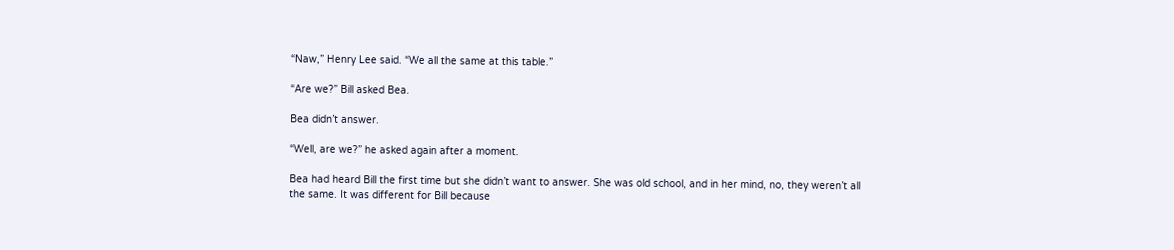“Naw,” Henry Lee said. “We all the same at this table.”

“Are we?” Bill asked Bea.

Bea didn’t answer.

“Well, are we?” he asked again after a moment.

Bea had heard Bill the first time but she didn’t want to answer. She was old school, and in her mind, no, they weren’t all the same. It was different for Bill because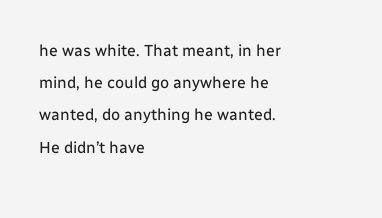he was white. That meant, in her mind, he could go anywhere he wanted, do anything he wanted. He didn’t have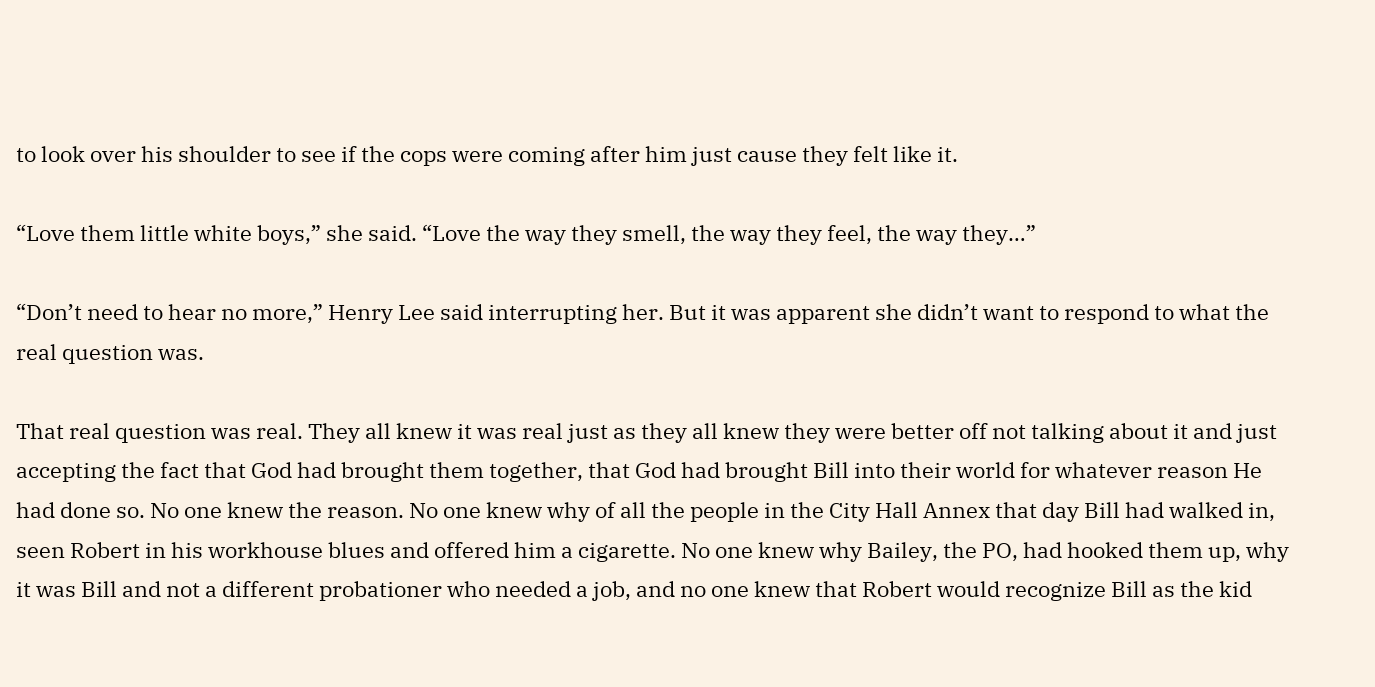to look over his shoulder to see if the cops were coming after him just cause they felt like it.

“Love them little white boys,” she said. “Love the way they smell, the way they feel, the way they…”

“Don’t need to hear no more,” Henry Lee said interrupting her. But it was apparent she didn’t want to respond to what the real question was.

That real question was real. They all knew it was real just as they all knew they were better off not talking about it and just accepting the fact that God had brought them together, that God had brought Bill into their world for whatever reason He had done so. No one knew the reason. No one knew why of all the people in the City Hall Annex that day Bill had walked in, seen Robert in his workhouse blues and offered him a cigarette. No one knew why Bailey, the PO, had hooked them up, why it was Bill and not a different probationer who needed a job, and no one knew that Robert would recognize Bill as the kid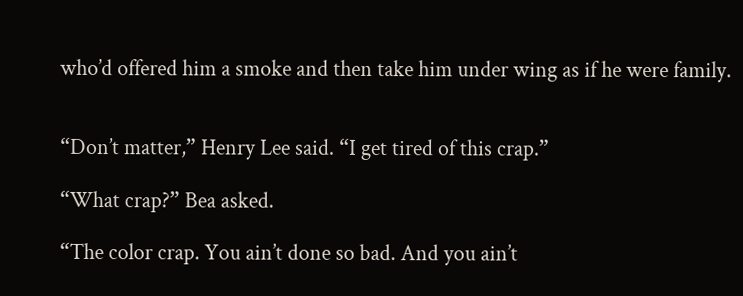who’d offered him a smoke and then take him under wing as if he were family.


“Don’t matter,” Henry Lee said. “I get tired of this crap.”

“What crap?” Bea asked.

“The color crap. You ain’t done so bad. And you ain’t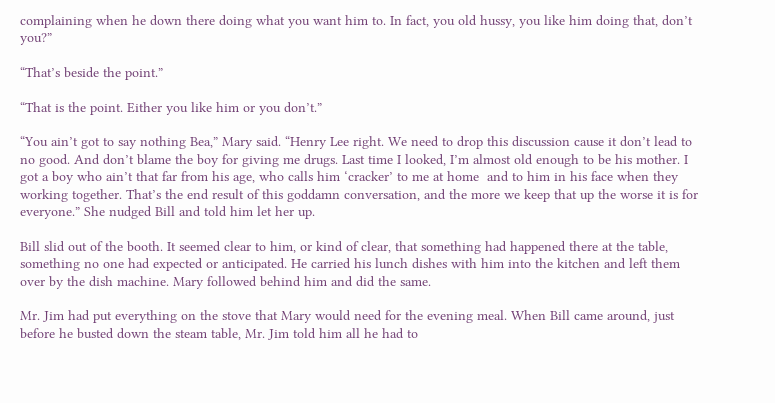complaining when he down there doing what you want him to. In fact, you old hussy, you like him doing that, don’t you?”

“That’s beside the point.”

“That is the point. Either you like him or you don’t.”

“You ain’t got to say nothing Bea,” Mary said. “Henry Lee right. We need to drop this discussion cause it don’t lead to no good. And don’t blame the boy for giving me drugs. Last time I looked, I’m almost old enough to be his mother. I got a boy who ain’t that far from his age, who calls him ‘cracker’ to me at home  and to him in his face when they working together. That’s the end result of this goddamn conversation, and the more we keep that up the worse it is for everyone.” She nudged Bill and told him let her up.

Bill slid out of the booth. It seemed clear to him, or kind of clear, that something had happened there at the table, something no one had expected or anticipated. He carried his lunch dishes with him into the kitchen and left them over by the dish machine. Mary followed behind him and did the same.

Mr. Jim had put everything on the stove that Mary would need for the evening meal. When Bill came around, just before he busted down the steam table, Mr. Jim told him all he had to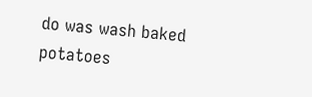do was wash baked potatoes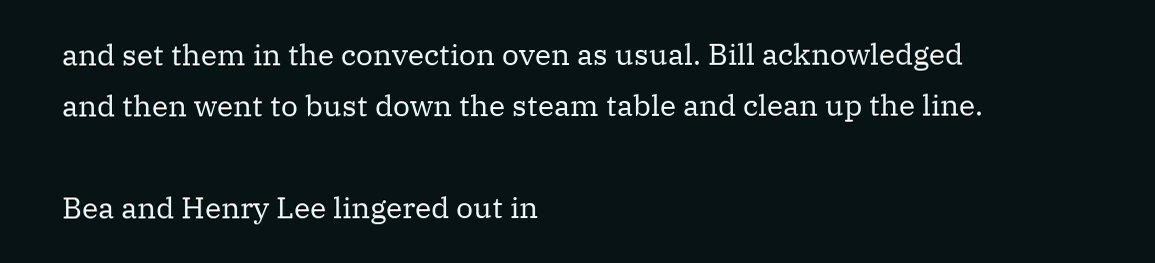and set them in the convection oven as usual. Bill acknowledged and then went to bust down the steam table and clean up the line.

Bea and Henry Lee lingered out in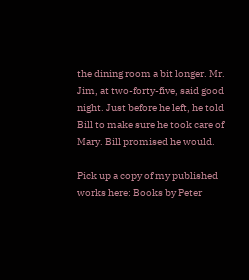the dining room a bit longer. Mr. Jim, at two-forty-five, said good night. Just before he left, he told Bill to make sure he took care of Mary. Bill promised he would.

Pick up a copy of my published works here: Books by Peter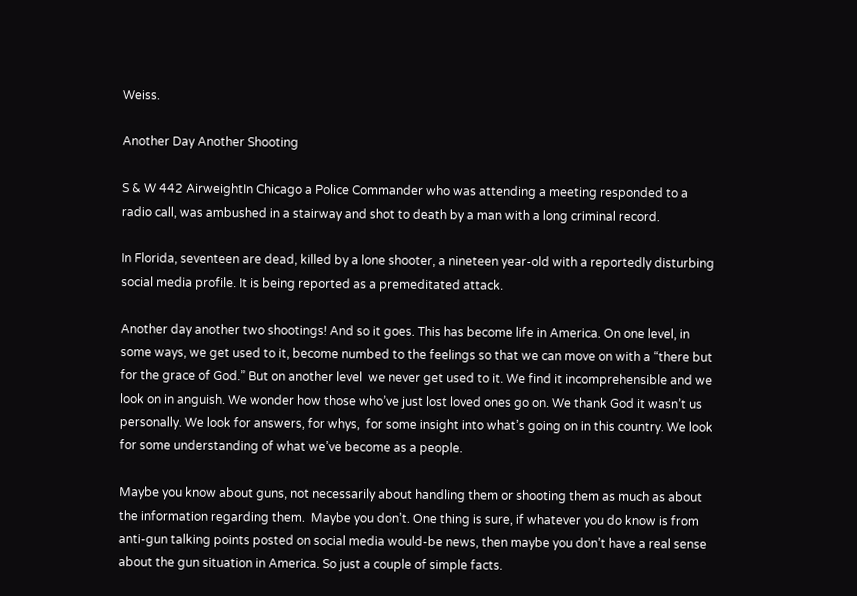Weiss.

Another Day Another Shooting

S & W 442 AirweightIn Chicago a Police Commander who was attending a meeting responded to a radio call, was ambushed in a stairway and shot to death by a man with a long criminal record.

In Florida, seventeen are dead, killed by a lone shooter, a nineteen year-old with a reportedly disturbing social media profile. It is being reported as a premeditated attack.

Another day another two shootings! And so it goes. This has become life in America. On one level, in some ways, we get used to it, become numbed to the feelings so that we can move on with a “there but for the grace of God.” But on another level  we never get used to it. We find it incomprehensible and we look on in anguish. We wonder how those who’ve just lost loved ones go on. We thank God it wasn’t us personally. We look for answers, for whys,  for some insight into what’s going on in this country. We look for some understanding of what we’ve become as a people.

Maybe you know about guns, not necessarily about handling them or shooting them as much as about the information regarding them.  Maybe you don’t. One thing is sure, if whatever you do know is from anti-gun talking points posted on social media would-be news, then maybe you don’t have a real sense about the gun situation in America. So just a couple of simple facts.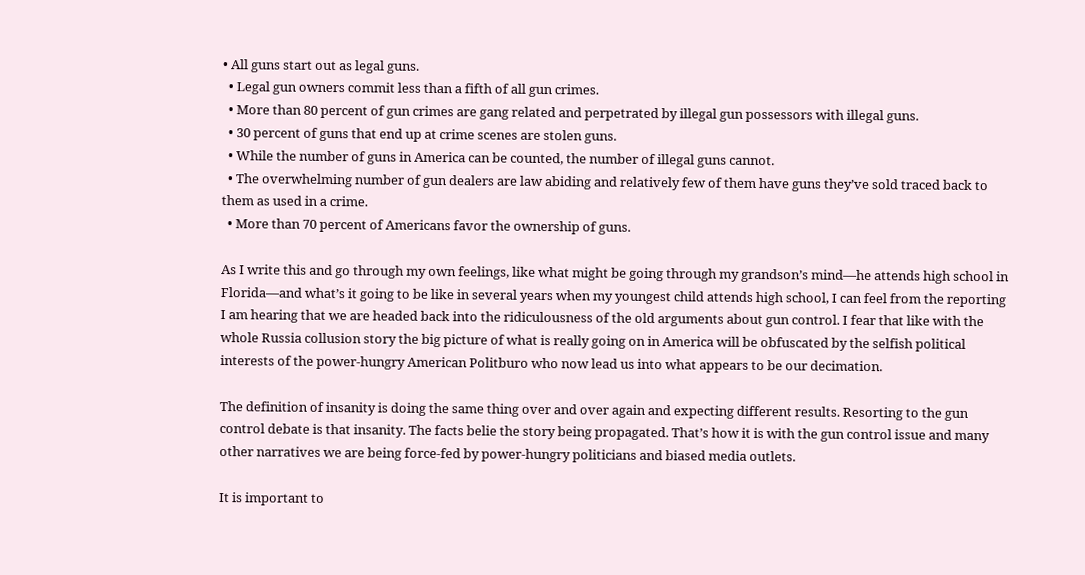• All guns start out as legal guns.
  • Legal gun owners commit less than a fifth of all gun crimes.
  • More than 80 percent of gun crimes are gang related and perpetrated by illegal gun possessors with illegal guns.
  • 30 percent of guns that end up at crime scenes are stolen guns.
  • While the number of guns in America can be counted, the number of illegal guns cannot.
  • The overwhelming number of gun dealers are law abiding and relatively few of them have guns they’ve sold traced back to them as used in a crime.
  • More than 70 percent of Americans favor the ownership of guns.

As I write this and go through my own feelings, like what might be going through my grandson’s mind—he attends high school in Florida—and what’s it going to be like in several years when my youngest child attends high school, I can feel from the reporting I am hearing that we are headed back into the ridiculousness of the old arguments about gun control. I fear that like with the whole Russia collusion story the big picture of what is really going on in America will be obfuscated by the selfish political interests of the power-hungry American Politburo who now lead us into what appears to be our decimation.

The definition of insanity is doing the same thing over and over again and expecting different results. Resorting to the gun control debate is that insanity. The facts belie the story being propagated. That’s how it is with the gun control issue and many other narratives we are being force-fed by power-hungry politicians and biased media outlets.

It is important to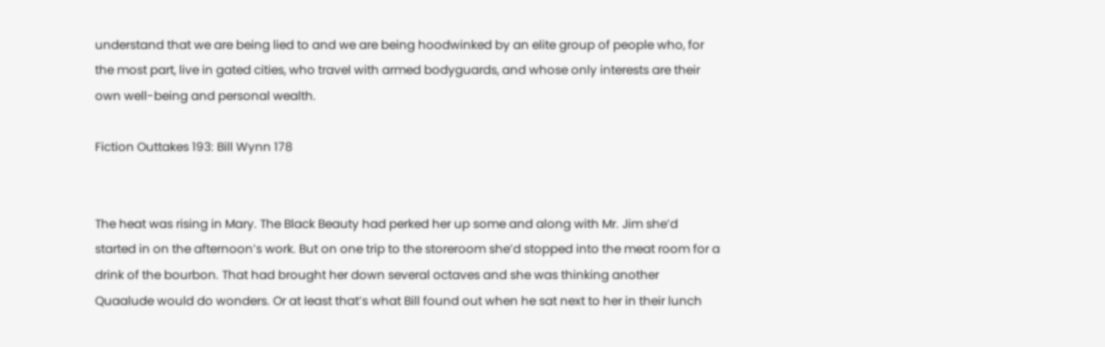understand that we are being lied to and we are being hoodwinked by an elite group of people who, for the most part, live in gated cities, who travel with armed bodyguards, and whose only interests are their own well-being and personal wealth.

Fiction Outtakes 193: Bill Wynn 178


The heat was rising in Mary. The Black Beauty had perked her up some and along with Mr. Jim she’d started in on the afternoon’s work. But on one trip to the storeroom she’d stopped into the meat room for a drink of the bourbon. That had brought her down several octaves and she was thinking another Quaalude would do wonders. Or at least that’s what Bill found out when he sat next to her in their lunch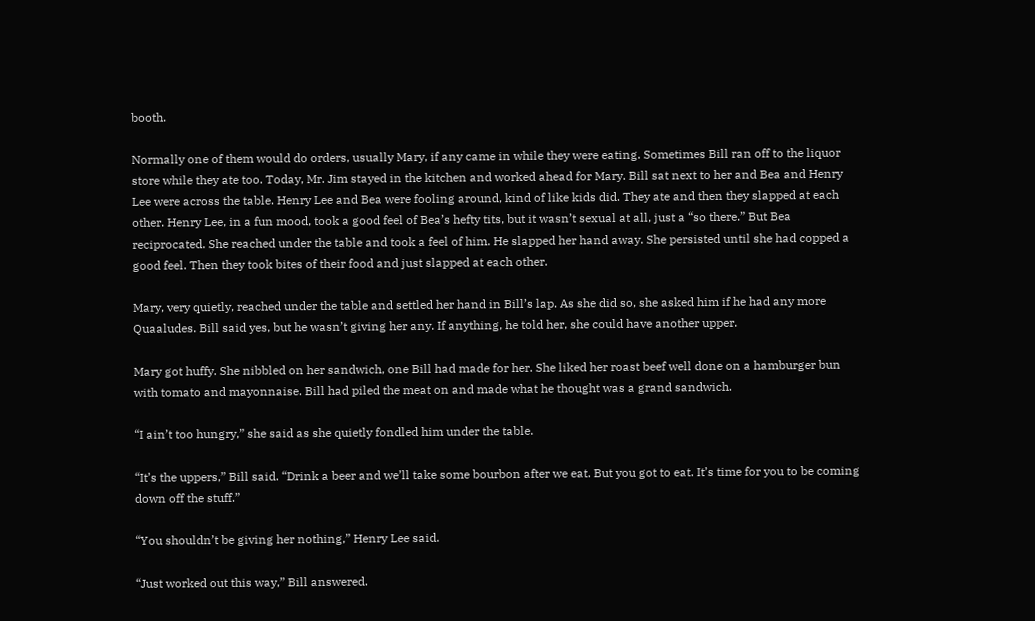booth.

Normally one of them would do orders, usually Mary, if any came in while they were eating. Sometimes Bill ran off to the liquor store while they ate too. Today, Mr. Jim stayed in the kitchen and worked ahead for Mary. Bill sat next to her and Bea and Henry Lee were across the table. Henry Lee and Bea were fooling around, kind of like kids did. They ate and then they slapped at each other. Henry Lee, in a fun mood, took a good feel of Bea’s hefty tits, but it wasn’t sexual at all, just a “so there.” But Bea reciprocated. She reached under the table and took a feel of him. He slapped her hand away. She persisted until she had copped a good feel. Then they took bites of their food and just slapped at each other.

Mary, very quietly, reached under the table and settled her hand in Bill’s lap. As she did so, she asked him if he had any more Quaaludes. Bill said yes, but he wasn’t giving her any. If anything, he told her, she could have another upper.

Mary got huffy. She nibbled on her sandwich, one Bill had made for her. She liked her roast beef well done on a hamburger bun with tomato and mayonnaise. Bill had piled the meat on and made what he thought was a grand sandwich.

“I ain’t too hungry,” she said as she quietly fondled him under the table.

“It’s the uppers,” Bill said. “Drink a beer and we’ll take some bourbon after we eat. But you got to eat. It’s time for you to be coming down off the stuff.”

“You shouldn’t be giving her nothing,” Henry Lee said.

“Just worked out this way,” Bill answered.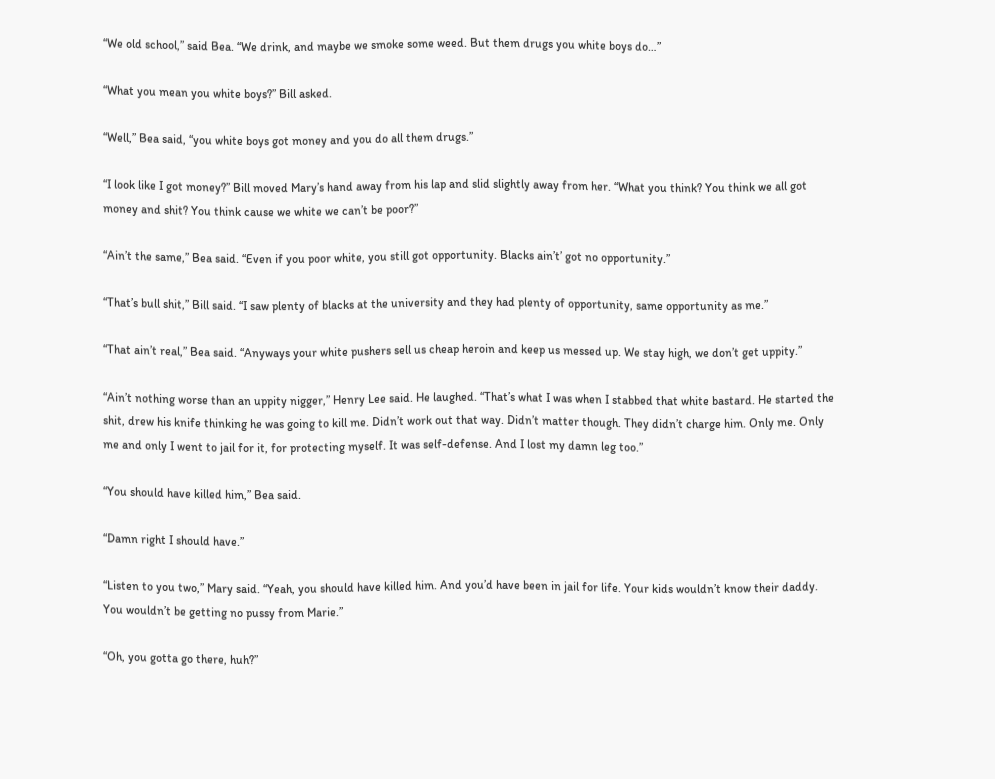“We old school,” said Bea. “We drink, and maybe we smoke some weed. But them drugs you white boys do…”

“What you mean you white boys?” Bill asked.

“Well,” Bea said, “you white boys got money and you do all them drugs.”

“I look like I got money?” Bill moved Mary’s hand away from his lap and slid slightly away from her. “What you think? You think we all got money and shit? You think cause we white we can’t be poor?”

“Ain’t the same,” Bea said. “Even if you poor white, you still got opportunity. Blacks ain’t’ got no opportunity.”

“That’s bull shit,” Bill said. “I saw plenty of blacks at the university and they had plenty of opportunity, same opportunity as me.”

“That ain’t real,” Bea said. “Anyways your white pushers sell us cheap heroin and keep us messed up. We stay high, we don’t get uppity.”

“Ain’t nothing worse than an uppity nigger,” Henry Lee said. He laughed. “That’s what I was when I stabbed that white bastard. He started the shit, drew his knife thinking he was going to kill me. Didn’t work out that way. Didn’t matter though. They didn’t charge him. Only me. Only me and only I went to jail for it, for protecting myself. It was self-defense. And I lost my damn leg too.”

“You should have killed him,” Bea said.

“Damn right I should have.”

“Listen to you two,” Mary said. “Yeah, you should have killed him. And you’d have been in jail for life. Your kids wouldn’t know their daddy. You wouldn’t be getting no pussy from Marie.”

“Oh, you gotta go there, huh?”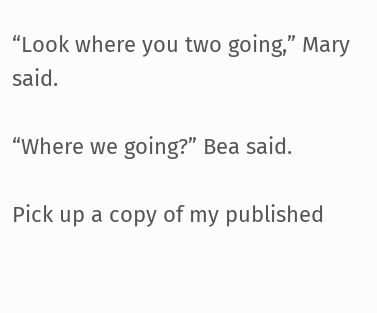“Look where you two going,” Mary said.

“Where we going?” Bea said.

Pick up a copy of my published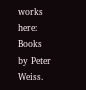works here: Books by Peter Weiss.